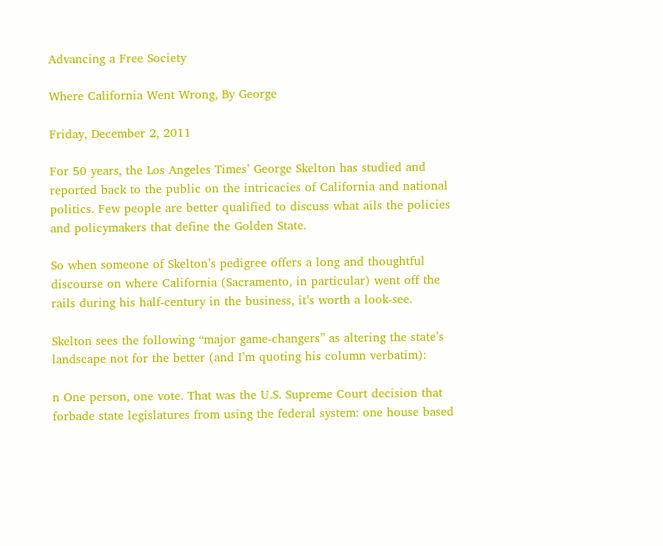Advancing a Free Society

Where California Went Wrong, By George

Friday, December 2, 2011

For 50 years, the Los Angeles Times’ George Skelton has studied and reported back to the public on the intricacies of California and national politics. Few people are better qualified to discuss what ails the policies and policymakers that define the Golden State.

So when someone of Skelton’s pedigree offers a long and thoughtful discourse on where California (Sacramento, in particular) went off the rails during his half-century in the business, it’s worth a look-see.

Skelton sees the following “major game-changers” as altering the state’s landscape not for the better (and I’m quoting his column verbatim):

n One person, one vote. That was the U.S. Supreme Court decision that forbade state legislatures from using the federal system: one house based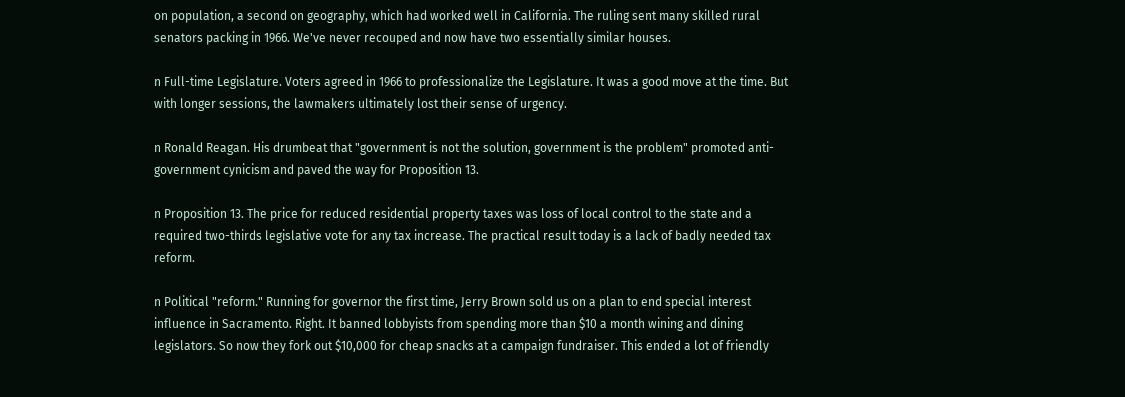on population, a second on geography, which had worked well in California. The ruling sent many skilled rural senators packing in 1966. We've never recouped and now have two essentially similar houses.

n Full-time Legislature. Voters agreed in 1966 to professionalize the Legislature. It was a good move at the time. But with longer sessions, the lawmakers ultimately lost their sense of urgency.

n Ronald Reagan. His drumbeat that "government is not the solution, government is the problem" promoted anti-government cynicism and paved the way for Proposition 13.

n Proposition 13. The price for reduced residential property taxes was loss of local control to the state and a required two-thirds legislative vote for any tax increase. The practical result today is a lack of badly needed tax reform.

n Political "reform." Running for governor the first time, Jerry Brown sold us on a plan to end special interest influence in Sacramento. Right. It banned lobbyists from spending more than $10 a month wining and dining legislators. So now they fork out $10,000 for cheap snacks at a campaign fundraiser. This ended a lot of friendly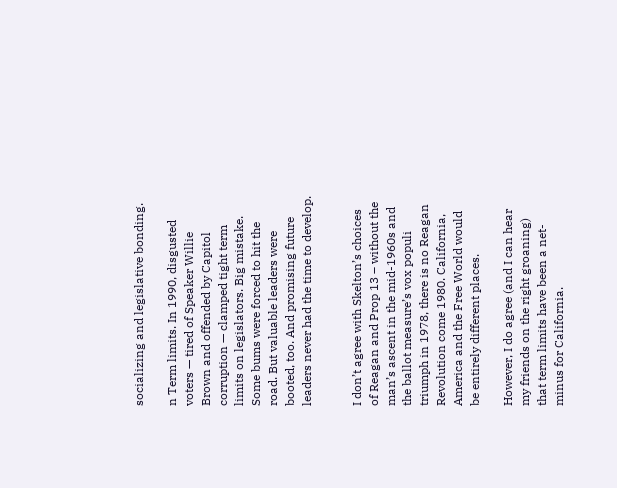socializing and legislative bonding.

n Term limits. In 1990, disgusted voters — tired of Speaker Willie Brown and offended by Capitol corruption — clamped tight term limits on legislators. Big mistake. Some bums were forced to hit the road. But valuable leaders were booted, too. And promising future leaders never had the time to develop.


I don’t agree with Skelton’s choices of Reagan and Prop 13 – without the man’s ascent in the mid-1960s and the ballot measure’s vox populi triumph in 1978, there is no Reagan Revolution come 1980. California, America and the Free World would be entirely different places.

However, I do agree (and I can hear my friends on the right groaning) that term limits have been a net-minus for California.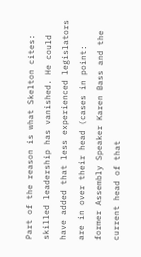Part of the reason is what Skelton cites: skilled leadership has vanished. He could have added that less experienced legislators are in over their head (cases in point: former Assembly Speaker Karen Bass and the current head of that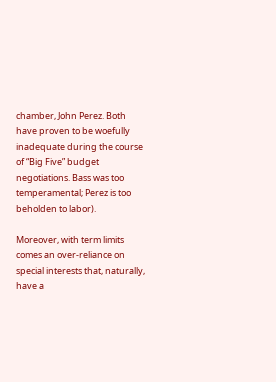chamber, John Perez. Both have proven to be woefully inadequate during the course of “Big Five” budget negotiations. Bass was too temperamental; Perez is too beholden to labor).

Moreover, with term limits comes an over-reliance on special interests that, naturally, have a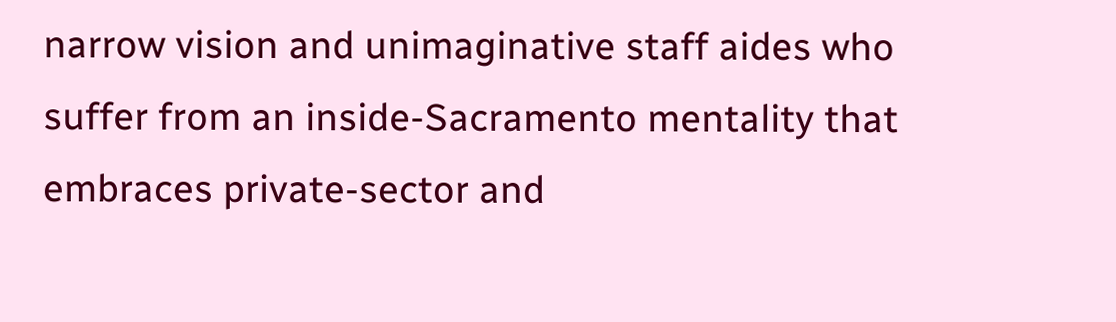narrow vision and unimaginative staff aides who suffer from an inside-Sacramento mentality that embraces private-sector and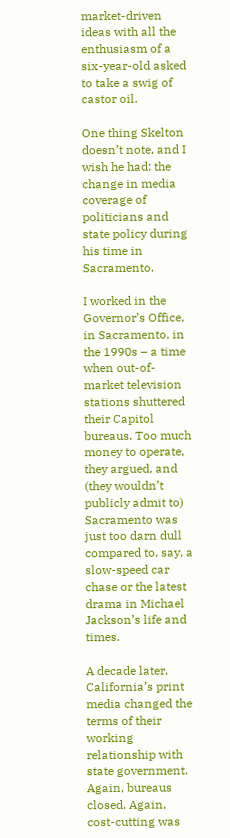market-driven ideas with all the enthusiasm of a six-year-old asked to take a swig of castor oil.

One thing Skelton doesn’t note, and I wish he had: the change in media coverage of politicians and state policy during his time in Sacramento.

I worked in the Governor’s Office, in Sacramento, in the 1990s – a time when out-of-market television stations shuttered their Capitol bureaus. Too much money to operate, they argued, and (they wouldn’t publicly admit to) Sacramento was just too darn dull compared to, say, a slow-speed car chase or the latest drama in Michael Jackson’s life and times.

A decade later, California’s print media changed the terms of their working relationship with state government. Again, bureaus closed. Again, cost-cutting was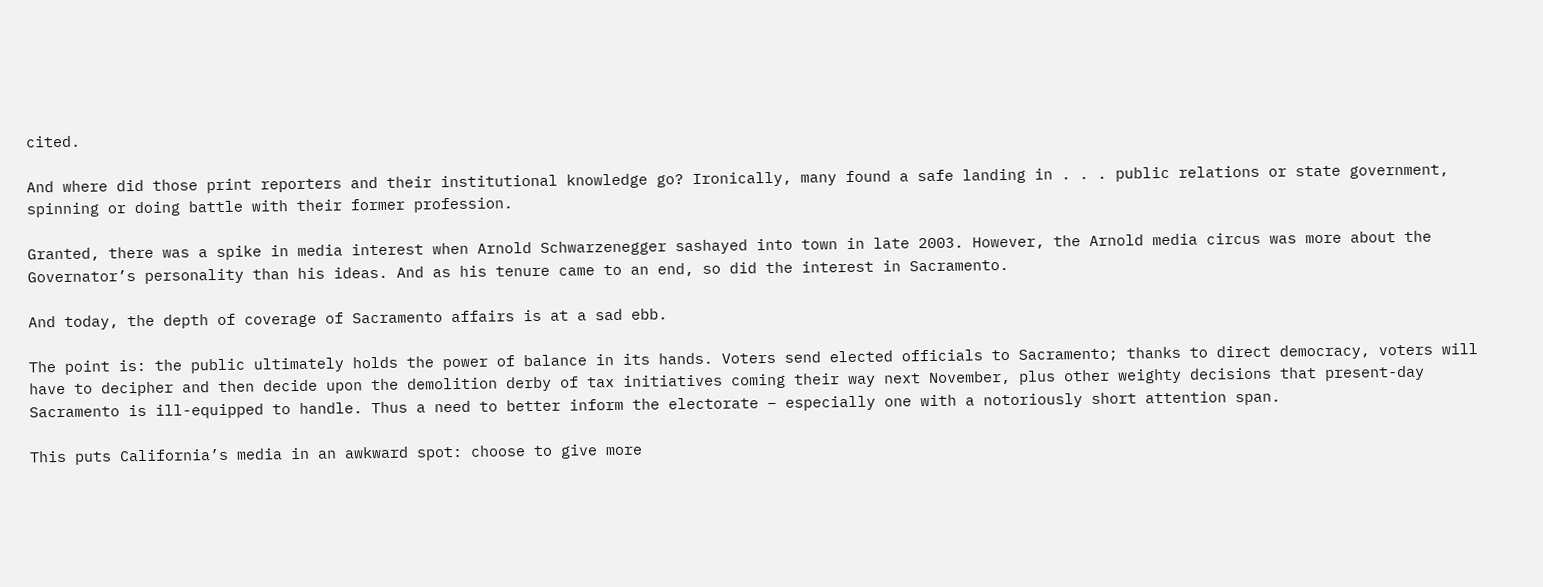cited.

And where did those print reporters and their institutional knowledge go? Ironically, many found a safe landing in . . . public relations or state government, spinning or doing battle with their former profession.

Granted, there was a spike in media interest when Arnold Schwarzenegger sashayed into town in late 2003. However, the Arnold media circus was more about the Governator’s personality than his ideas. And as his tenure came to an end, so did the interest in Sacramento.

And today, the depth of coverage of Sacramento affairs is at a sad ebb.

The point is: the public ultimately holds the power of balance in its hands. Voters send elected officials to Sacramento; thanks to direct democracy, voters will have to decipher and then decide upon the demolition derby of tax initiatives coming their way next November, plus other weighty decisions that present-day Sacramento is ill-equipped to handle. Thus a need to better inform the electorate – especially one with a notoriously short attention span.

This puts California’s media in an awkward spot: choose to give more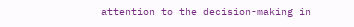attention to the decision-making in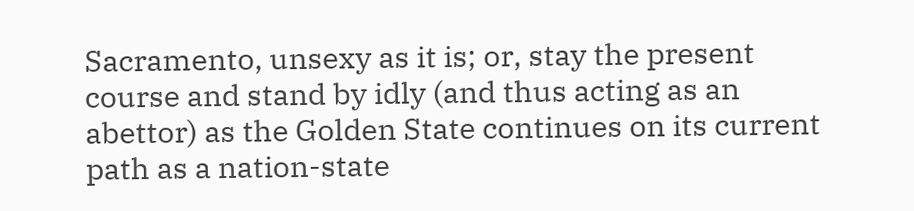Sacramento, unsexy as it is; or, stay the present course and stand by idly (and thus acting as an abettor) as the Golden State continues on its current path as a nation-state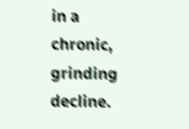in a chronic, grinding decline.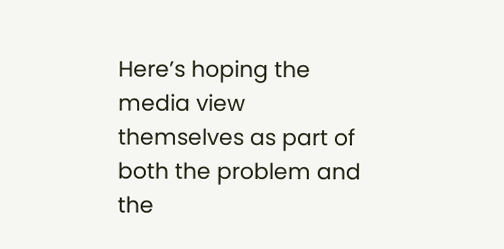Here’s hoping the media view themselves as part of both the problem and the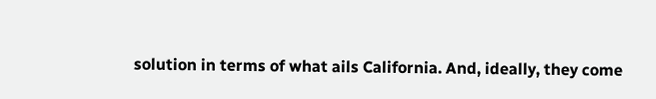solution in terms of what ails California. And, ideally, they come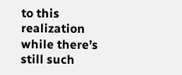to this realization while there’s still such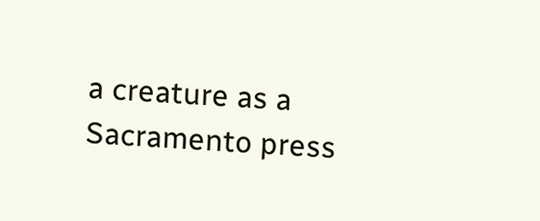a creature as a Sacramento press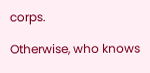corps.

Otherwise, who knows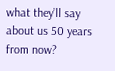what they’ll say about us 50 years from now?